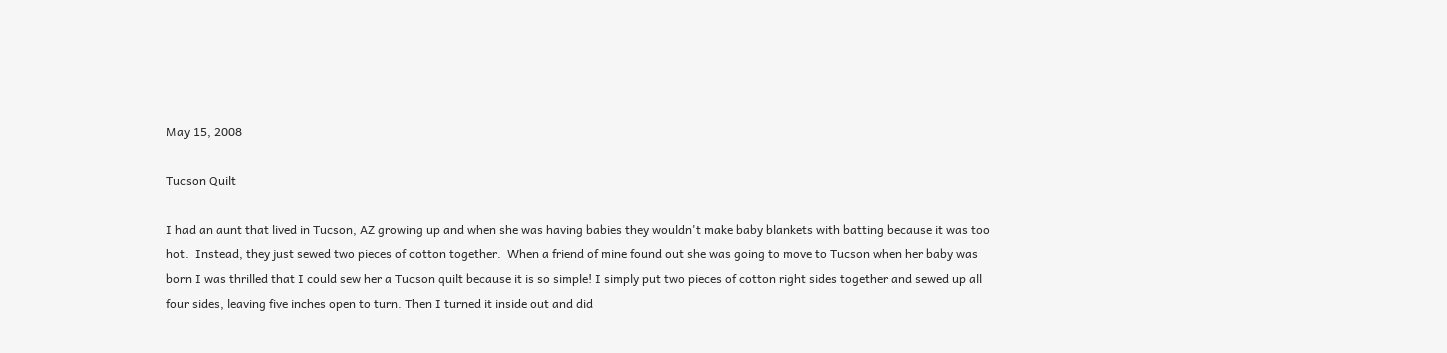May 15, 2008

Tucson Quilt

I had an aunt that lived in Tucson, AZ growing up and when she was having babies they wouldn't make baby blankets with batting because it was too hot.  Instead, they just sewed two pieces of cotton together.  When a friend of mine found out she was going to move to Tucson when her baby was born I was thrilled that I could sew her a Tucson quilt because it is so simple! I simply put two pieces of cotton right sides together and sewed up all four sides, leaving five inches open to turn. Then I turned it inside out and did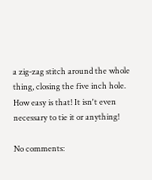a zig-zag stitch around the whole thing, closing the five inch hole.  How easy is that! It isn't even necessary to tie it or anything!

No comments: